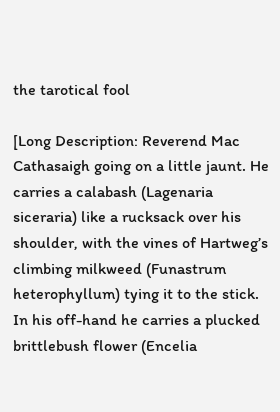the tarotical fool

[Long Description: Reverend Mac Cathasaigh going on a little jaunt. He carries a calabash (Lagenaria siceraria) like a rucksack over his shoulder, with the vines of Hartweg’s climbing milkweed (Funastrum heterophyllum) tying it to the stick. In his off-hand he carries a plucked brittlebush flower (Encelia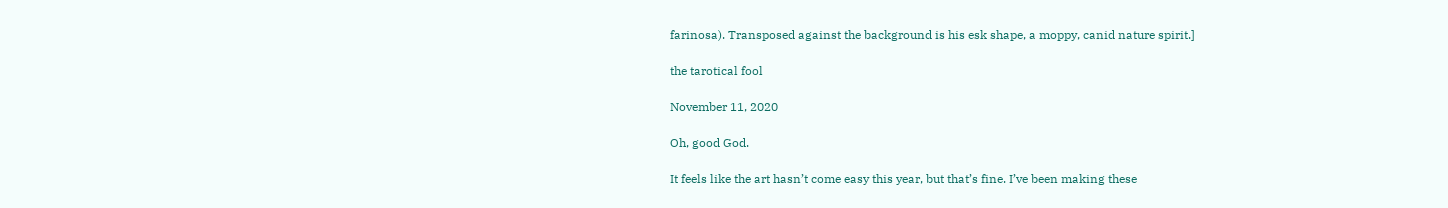farinosa). Transposed against the background is his esk shape, a moppy, canid nature spirit.]

the tarotical fool

November 11, 2020

Oh, good God.

It feels like the art hasn’t come easy this year, but that’s fine. I’ve been making these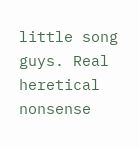little song guys. Real heretical nonsense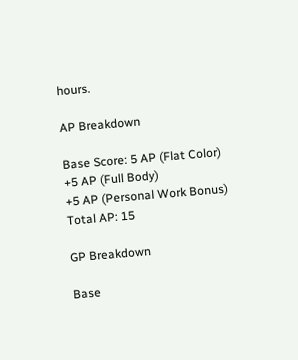hours.

AP Breakdown

Base Score: 5 AP (Flat Color)
+5 AP (Full Body)
+5 AP (Personal Work Bonus)
Total AP: 15

GP Breakdown

Base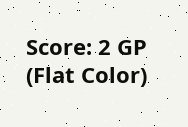Score: 2 GP (Flat Color)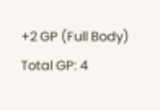+2 GP (Full Body)
Total GP: 4